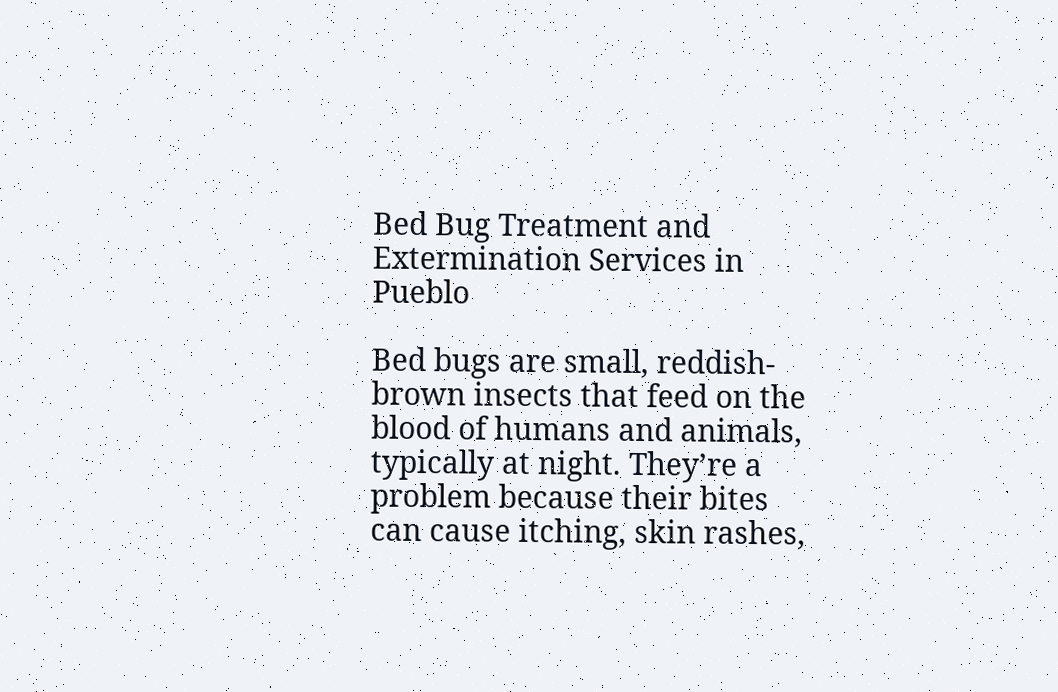Bed Bug Treatment and Extermination Services in Pueblo

Bed bugs are small, reddish-brown insects that feed on the blood of humans and animals, typically at night. They’re a problem because their bites can cause itching, skin rashes,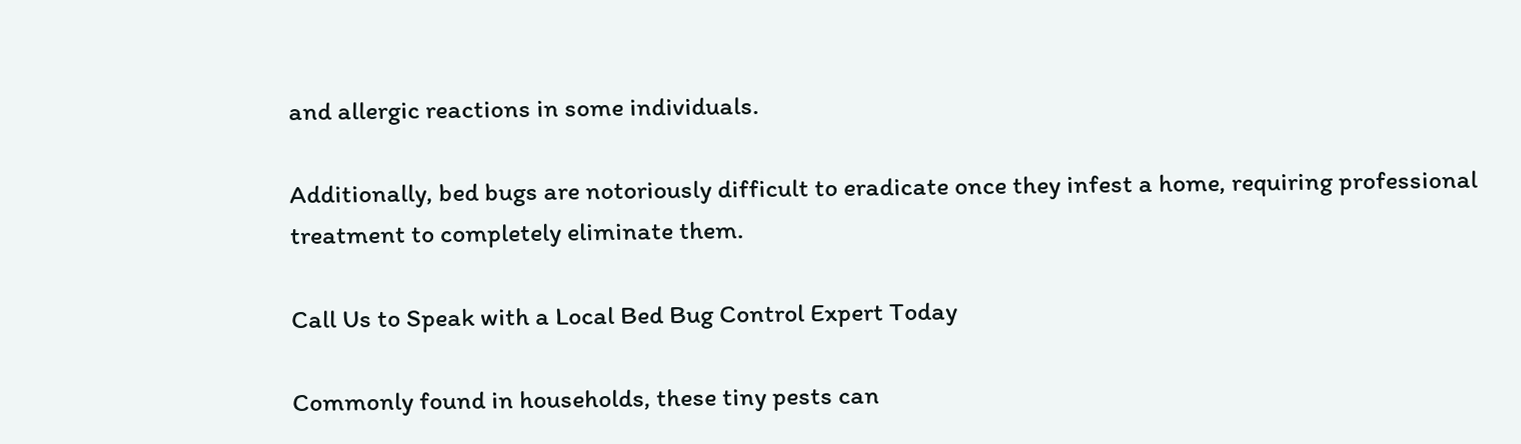and allergic reactions in some individuals.

Additionally, bed bugs are notoriously difficult to eradicate once they infest a home, requiring professional treatment to completely eliminate them.

Call Us to Speak with a Local Bed Bug Control Expert Today

Commonly found in households, these tiny pests can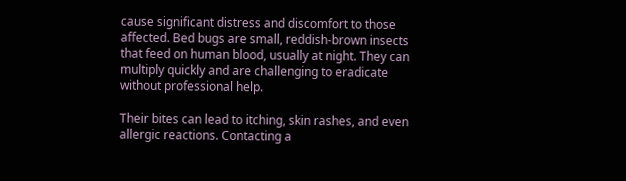cause significant distress and discomfort to those affected. Bed bugs are small, reddish-brown insects that feed on human blood, usually at night. They can multiply quickly and are challenging to eradicate without professional help.

Their bites can lead to itching, skin rashes, and even allergic reactions. Contacting a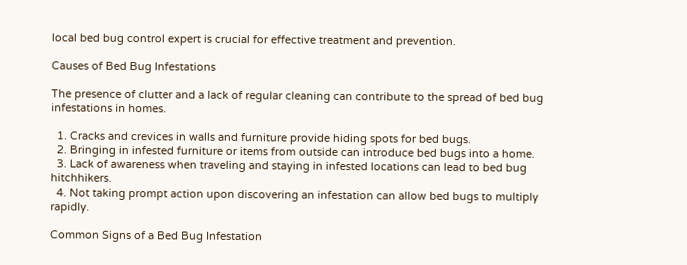local bed bug control expert is crucial for effective treatment and prevention.

Causes of Bed Bug Infestations

The presence of clutter and a lack of regular cleaning can contribute to the spread of bed bug infestations in homes.

  1. Cracks and crevices in walls and furniture provide hiding spots for bed bugs.
  2. Bringing in infested furniture or items from outside can introduce bed bugs into a home.
  3. Lack of awareness when traveling and staying in infested locations can lead to bed bug hitchhikers.
  4. Not taking prompt action upon discovering an infestation can allow bed bugs to multiply rapidly.

Common Signs of a Bed Bug Infestation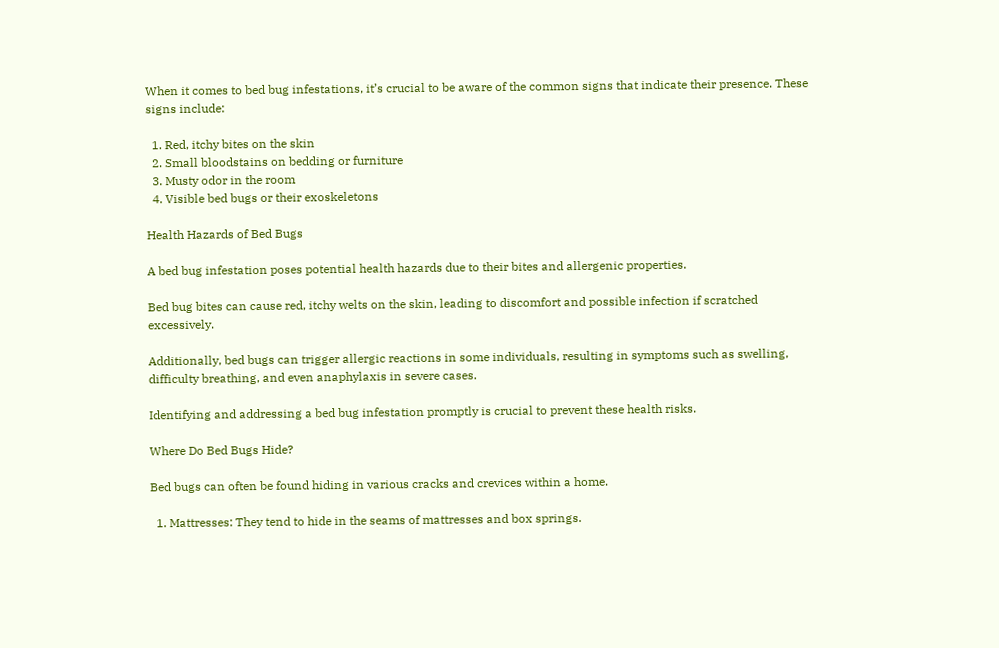When it comes to bed bug infestations, it’s crucial to be aware of the common signs that indicate their presence. These signs include:

  1. Red, itchy bites on the skin
  2. Small bloodstains on bedding or furniture
  3. Musty odor in the room
  4. Visible bed bugs or their exoskeletons

Health Hazards of Bed Bugs

A bed bug infestation poses potential health hazards due to their bites and allergenic properties.

Bed bug bites can cause red, itchy welts on the skin, leading to discomfort and possible infection if scratched excessively.

Additionally, bed bugs can trigger allergic reactions in some individuals, resulting in symptoms such as swelling, difficulty breathing, and even anaphylaxis in severe cases.

Identifying and addressing a bed bug infestation promptly is crucial to prevent these health risks.

Where Do Bed Bugs Hide?

Bed bugs can often be found hiding in various cracks and crevices within a home.

  1. Mattresses: They tend to hide in the seams of mattresses and box springs.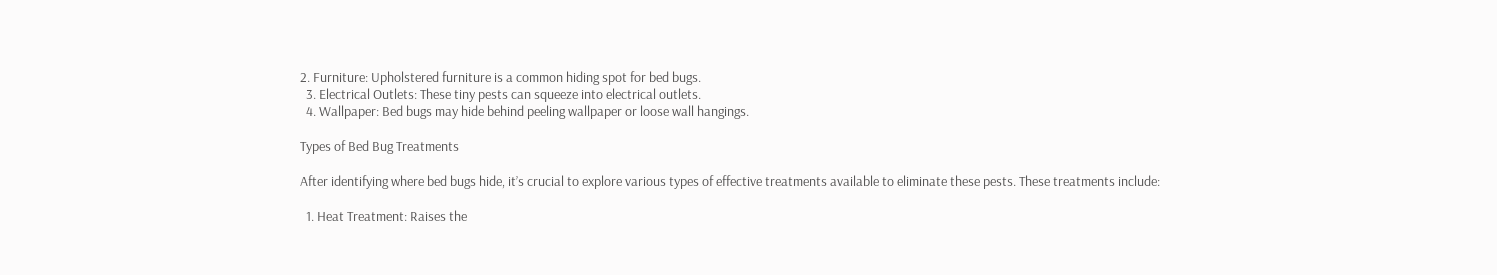2. Furniture: Upholstered furniture is a common hiding spot for bed bugs.
  3. Electrical Outlets: These tiny pests can squeeze into electrical outlets.
  4. Wallpaper: Bed bugs may hide behind peeling wallpaper or loose wall hangings.

Types of Bed Bug Treatments

After identifying where bed bugs hide, it’s crucial to explore various types of effective treatments available to eliminate these pests. These treatments include:

  1. Heat Treatment: Raises the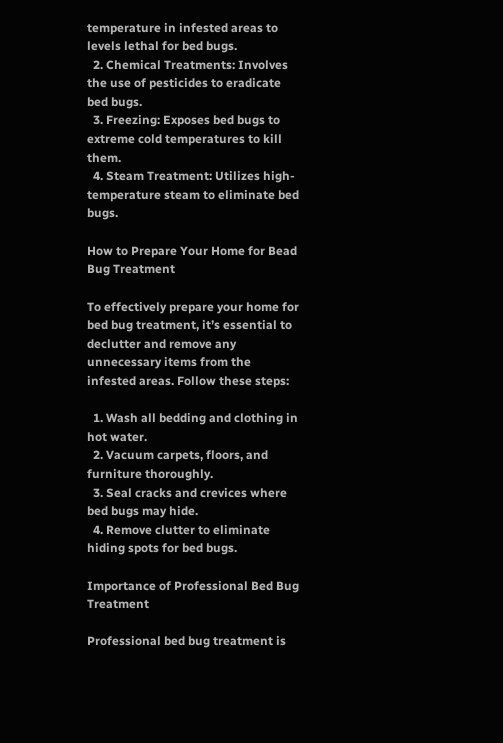temperature in infested areas to levels lethal for bed bugs.
  2. Chemical Treatments: Involves the use of pesticides to eradicate bed bugs.
  3. Freezing: Exposes bed bugs to extreme cold temperatures to kill them.
  4. Steam Treatment: Utilizes high-temperature steam to eliminate bed bugs.

How to Prepare Your Home for Bead Bug Treatment

To effectively prepare your home for bed bug treatment, it’s essential to declutter and remove any unnecessary items from the infested areas. Follow these steps:

  1. Wash all bedding and clothing in hot water.
  2. Vacuum carpets, floors, and furniture thoroughly.
  3. Seal cracks and crevices where bed bugs may hide.
  4. Remove clutter to eliminate hiding spots for bed bugs.

Importance of Professional Bed Bug Treatment

Professional bed bug treatment is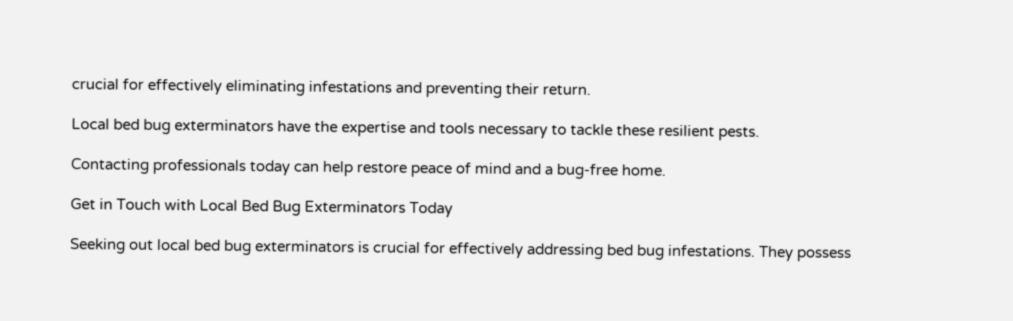crucial for effectively eliminating infestations and preventing their return.

Local bed bug exterminators have the expertise and tools necessary to tackle these resilient pests.

Contacting professionals today can help restore peace of mind and a bug-free home.

Get in Touch with Local Bed Bug Exterminators Today

Seeking out local bed bug exterminators is crucial for effectively addressing bed bug infestations. They possess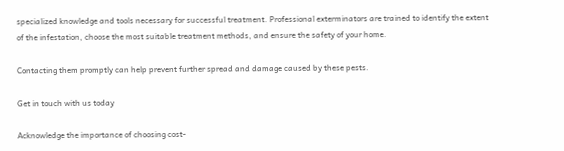specialized knowledge and tools necessary for successful treatment. Professional exterminators are trained to identify the extent of the infestation, choose the most suitable treatment methods, and ensure the safety of your home.

Contacting them promptly can help prevent further spread and damage caused by these pests.

Get in touch with us today

Acknowledge the importance of choosing cost-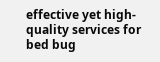effective yet high-quality services for bed bug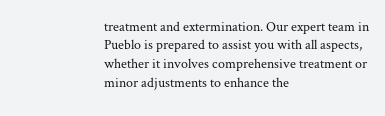treatment and extermination. Our expert team in Pueblo is prepared to assist you with all aspects, whether it involves comprehensive treatment or minor adjustments to enhance the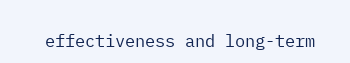effectiveness and long-term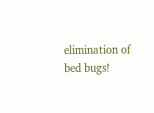elimination of bed bugs!